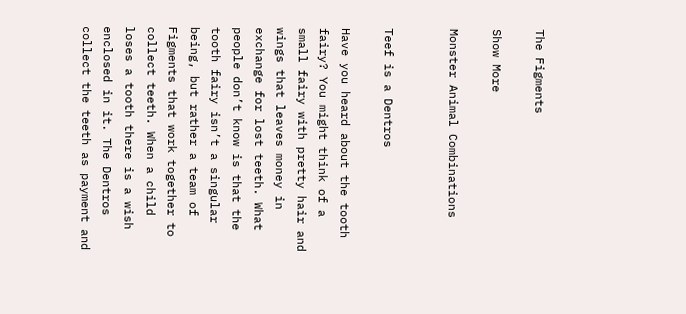The Figments

Show More

Monster Animal Combinations


Teef is a Dentros

Have you heard about the tooth fairy? You might think of a small fairy with pretty hair and wings that leaves money in exchange for lost teeth. What people don’t know is that the tooth fairy isn’t a singular being, but rather a team of Figments that work together to collect teeth. When a child loses a tooth there is a wish enclosed in it. The Dentros collect the teeth as payment and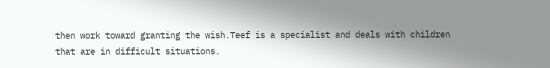then work toward granting the wish.Teef is a specialist and deals with children that are in difficult situations.